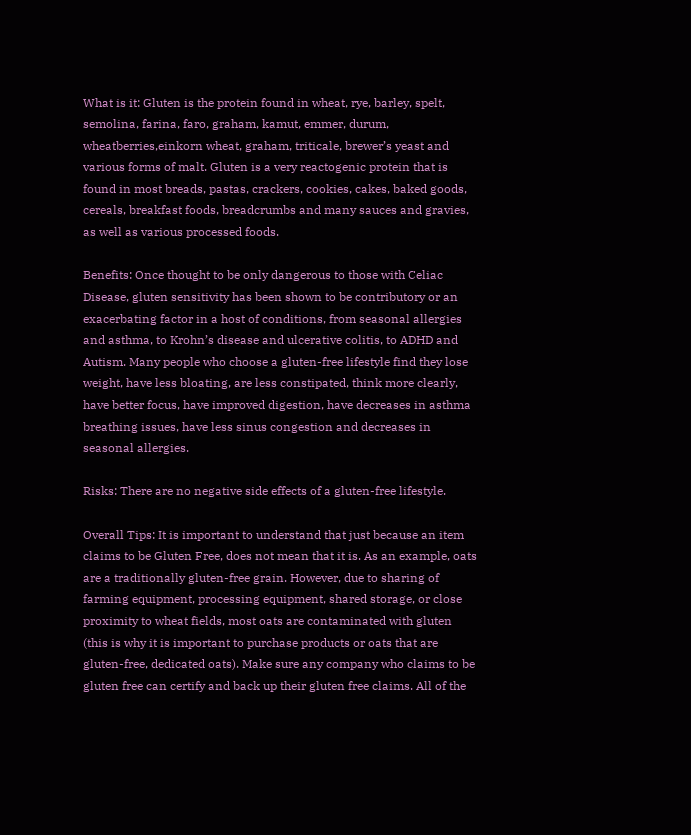What is it: Gluten is the protein found in wheat, rye, barley, spelt, semolina, farina, faro, graham, kamut, emmer, durum, wheatberries,einkorn wheat, graham, triticale, brewer’s yeast and various forms of malt. Gluten is a very reactogenic protein that is found in most breads, pastas, crackers, cookies, cakes, baked goods, cereals, breakfast foods, breadcrumbs and many sauces and gravies, as well as various processed foods.

Benefits: Once thought to be only dangerous to those with Celiac Disease, gluten sensitivity has been shown to be contributory or an exacerbating factor in a host of conditions, from seasonal allergies and asthma, to Krohn’s disease and ulcerative colitis, to ADHD and Autism. Many people who choose a gluten-free lifestyle find they lose weight, have less bloating, are less constipated, think more clearly, have better focus, have improved digestion, have decreases in asthma breathing issues, have less sinus congestion and decreases in seasonal allergies.

Risks: There are no negative side effects of a gluten-free lifestyle.

Overall Tips: It is important to understand that just because an item claims to be Gluten Free, does not mean that it is. As an example, oats are a traditionally gluten-free grain. However, due to sharing of farming equipment, processing equipment, shared storage, or close proximity to wheat fields, most oats are contaminated with gluten (this is why it is important to purchase products or oats that are gluten-free, dedicated oats). Make sure any company who claims to be gluten free can certify and back up their gluten free claims. All of the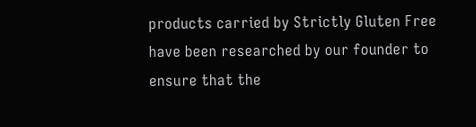products carried by Strictly Gluten Free have been researched by our founder to ensure that the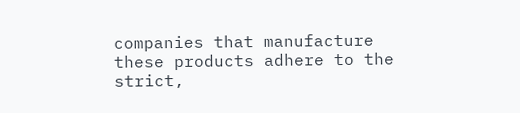companies that manufacture these products adhere to the strict,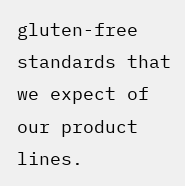gluten-free standards that we expect of our product lines.